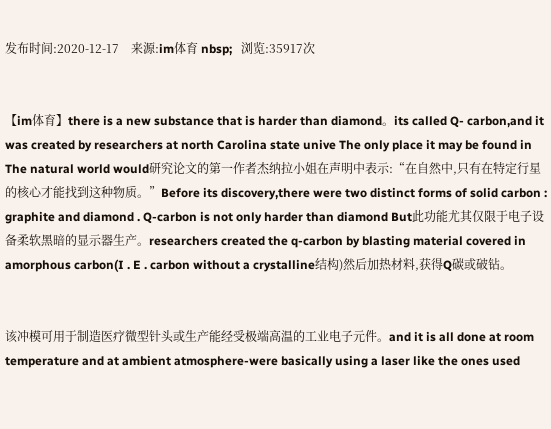发布时间:2020-12-17    来源:im体育 nbsp;   浏览:35917次


【im体育】there is a new substance that is harder than diamond。its called Q- carbon,and it was created by researchers at north Carolina state unive The only place it may be found in The natural world would研究论文的第一作者杰纳拉小姐在声明中表示:“在自然中,只有在特定行星的核心才能找到这种物质。”Before its discovery,there were two distinct forms of solid carbon : graphite and diamond . Q-carbon is not only harder than diamond But此功能尤其仅限于电子设备柔软黑暗的显示器生产。researchers created the q-carbon by blasting material covered in amorphous carbon(I . E . carbon without a crystalline结构)然后加热材料,获得Q碳或破钻。


该冲模可用于制造医疗微型针头或生产能经受极端高温的工业电子元件。and it is all done at room temperature and at ambient atmosphere-were basically using a laser like the ones used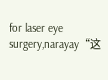for laser eye surgery,narayay“这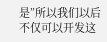是”所以我们以后不仅可以开发这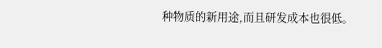种物质的新用途,而且研发成本也很低。